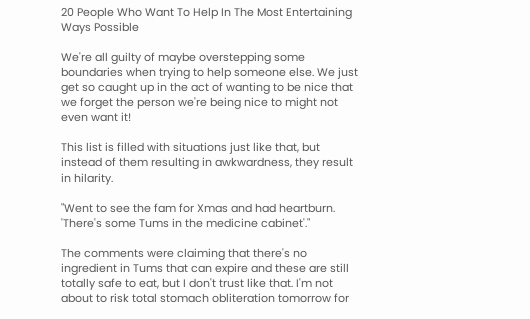20 People Who Want To Help In The Most Entertaining Ways Possible

We're all guilty of maybe overstepping some boundaries when trying to help someone else. We just get so caught up in the act of wanting to be nice that we forget the person we're being nice to might not even want it!

This list is filled with situations just like that, but instead of them resulting in awkwardness, they result in hilarity.

"Went to see the fam for Xmas and had heartburn. 'There's some Tums in the medicine cabinet'."

The comments were claiming that there's no ingredient in Tums that can expire and these are still totally safe to eat, but I don't trust like that. I'm not about to risk total stomach obliteration tomorrow for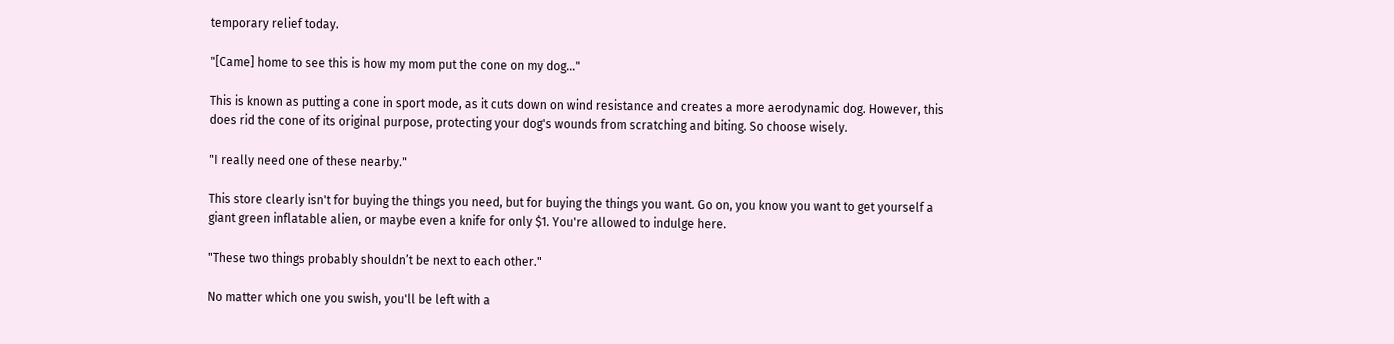temporary relief today.

"[Came] home to see this is how my mom put the cone on my dog…"

This is known as putting a cone in sport mode, as it cuts down on wind resistance and creates a more aerodynamic dog. However, this does rid the cone of its original purpose, protecting your dog's wounds from scratching and biting. So choose wisely.

"I really need one of these nearby."

This store clearly isn't for buying the things you need, but for buying the things you want. Go on, you know you want to get yourself a giant green inflatable alien, or maybe even a knife for only $1. You're allowed to indulge here.

"These two things probably shouldn’t be next to each other."

No matter which one you swish, you'll be left with a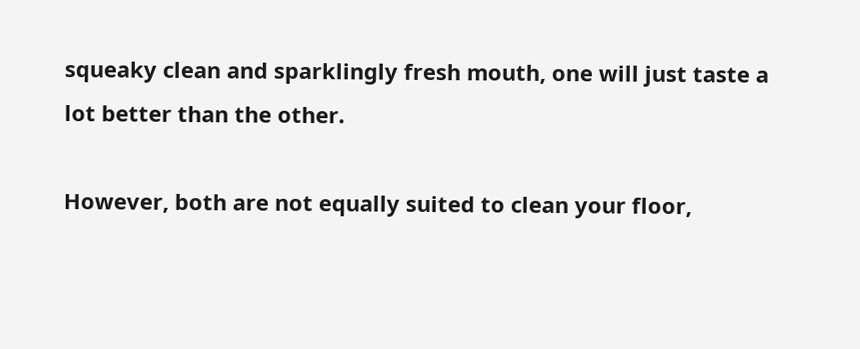squeaky clean and sparklingly fresh mouth, one will just taste a lot better than the other.

However, both are not equally suited to clean your floor,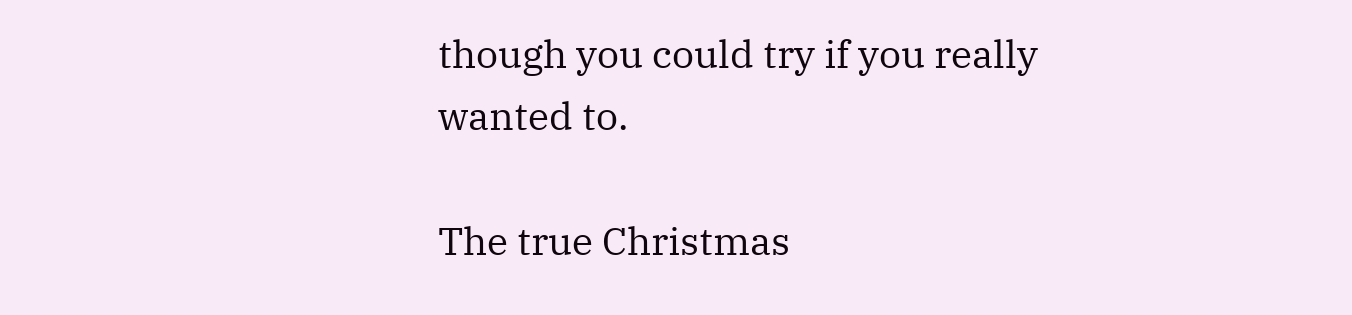though you could try if you really wanted to.

The true Christmas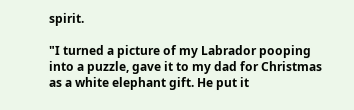spirit.

"I turned a picture of my Labrador pooping into a puzzle, gave it to my dad for Christmas as a white elephant gift. He put it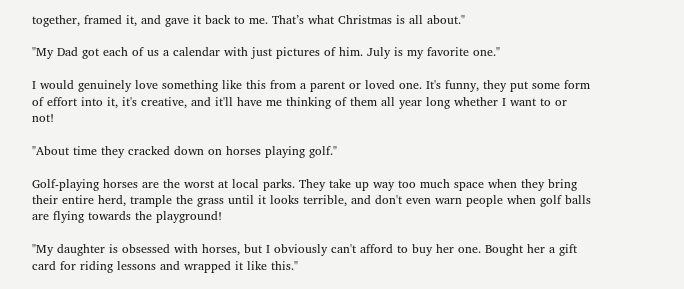together, framed it, and gave it back to me. That’s what Christmas is all about."

"My Dad got each of us a calendar with just pictures of him. July is my favorite one."

I would genuinely love something like this from a parent or loved one. It's funny, they put some form of effort into it, it's creative, and it'll have me thinking of them all year long whether I want to or not!

"About time they cracked down on horses playing golf."

Golf-playing horses are the worst at local parks. They take up way too much space when they bring their entire herd, trample the grass until it looks terrible, and don't even warn people when golf balls are flying towards the playground!

"My daughter is obsessed with horses, but I obviously can't afford to buy her one. Bought her a gift card for riding lessons and wrapped it like this."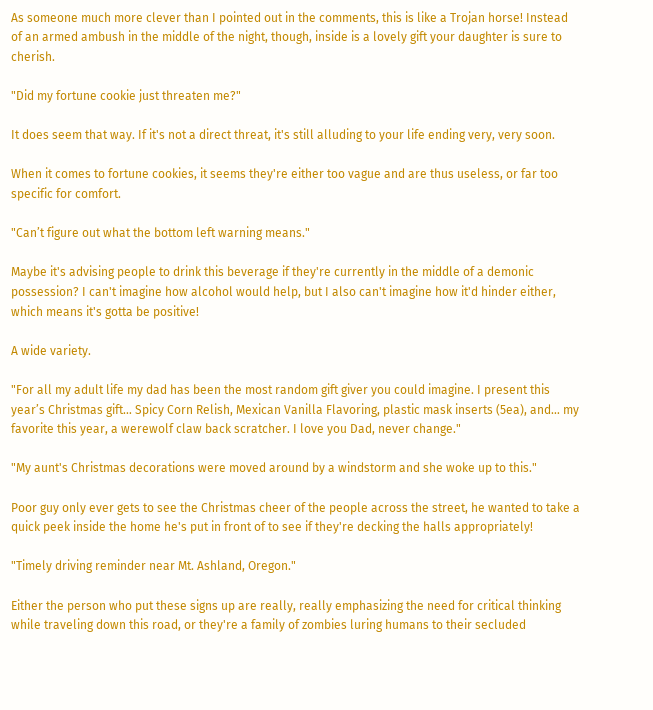As someone much more clever than I pointed out in the comments, this is like a Trojan horse! Instead of an armed ambush in the middle of the night, though, inside is a lovely gift your daughter is sure to cherish.

"Did my fortune cookie just threaten me?"

It does seem that way. If it's not a direct threat, it's still alluding to your life ending very, very soon.

When it comes to fortune cookies, it seems they're either too vague and are thus useless, or far too specific for comfort.

"Can’t figure out what the bottom left warning means."

Maybe it's advising people to drink this beverage if they're currently in the middle of a demonic possession? I can't imagine how alcohol would help, but I also can't imagine how it'd hinder either, which means it's gotta be positive!

A wide variety.

"For all my adult life my dad has been the most random gift giver you could imagine. I present this year’s Christmas gift… Spicy Corn Relish, Mexican Vanilla Flavoring, plastic mask inserts (5ea), and… my favorite this year, a werewolf claw back scratcher. I love you Dad, never change."

"My aunt's Christmas decorations were moved around by a windstorm and she woke up to this."

Poor guy only ever gets to see the Christmas cheer of the people across the street, he wanted to take a quick peek inside the home he's put in front of to see if they're decking the halls appropriately!

"Timely driving reminder near Mt. Ashland, Oregon."

Either the person who put these signs up are really, really emphasizing the need for critical thinking while traveling down this road, or they're a family of zombies luring humans to their secluded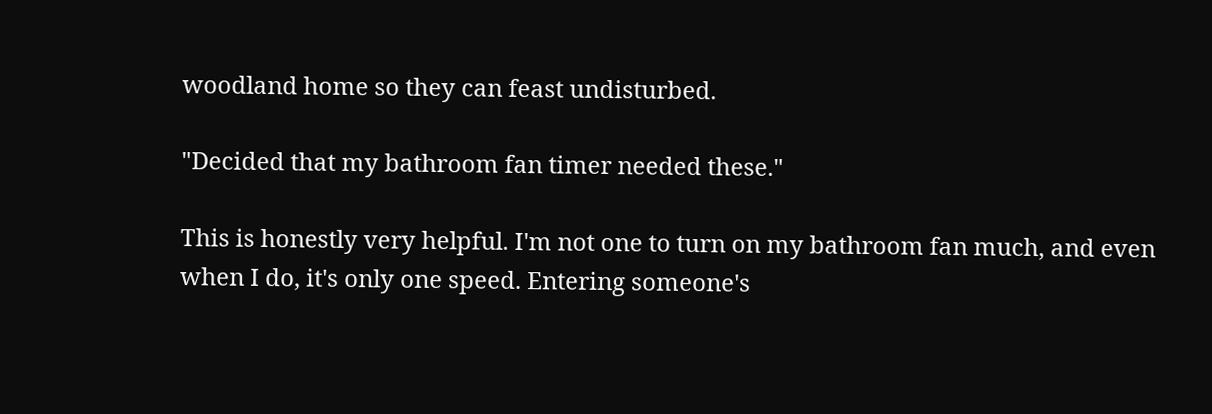woodland home so they can feast undisturbed.

"Decided that my bathroom fan timer needed these."

This is honestly very helpful. I'm not one to turn on my bathroom fan much, and even when I do, it's only one speed. Entering someone's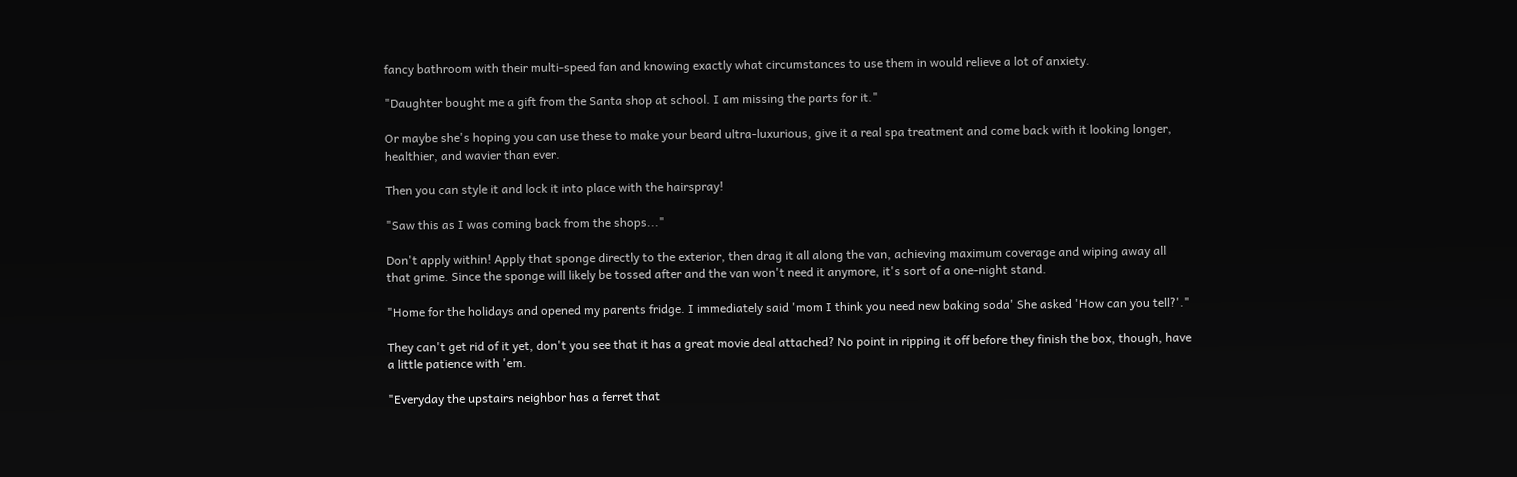fancy bathroom with their multi-speed fan and knowing exactly what circumstances to use them in would relieve a lot of anxiety.

"Daughter bought me a gift from the Santa shop at school. I am missing the parts for it."

Or maybe she's hoping you can use these to make your beard ultra-luxurious, give it a real spa treatment and come back with it looking longer, healthier, and wavier than ever.

Then you can style it and lock it into place with the hairspray!

"Saw this as I was coming back from the shops..."

Don't apply within! Apply that sponge directly to the exterior, then drag it all along the van, achieving maximum coverage and wiping away all that grime. Since the sponge will likely be tossed after and the van won't need it anymore, it's sort of a one-night stand.

"Home for the holidays and opened my parents fridge. I immediately said 'mom I think you need new baking soda' She asked 'How can you tell?'."

They can't get rid of it yet, don't you see that it has a great movie deal attached? No point in ripping it off before they finish the box, though, have a little patience with 'em.

"Everyday the upstairs neighbor has a ferret that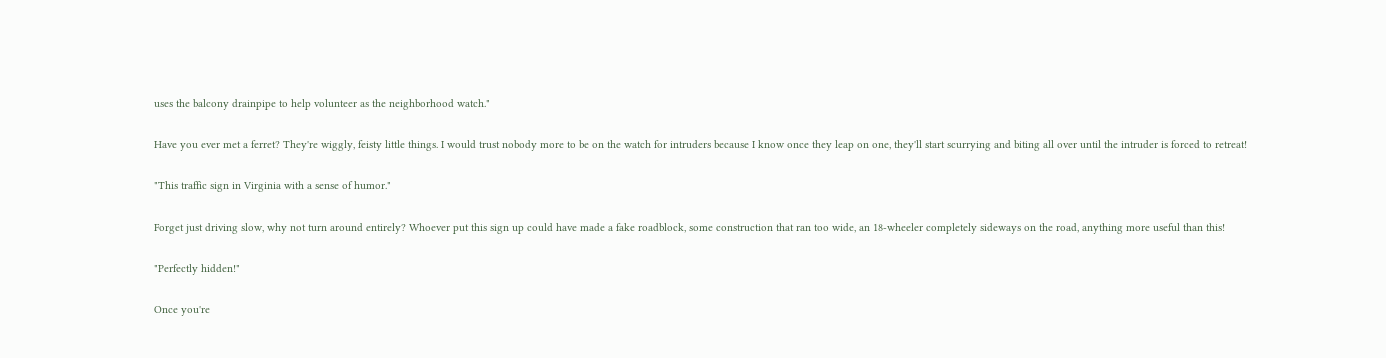uses the balcony drainpipe to help volunteer as the neighborhood watch."

Have you ever met a ferret? They're wiggly, feisty little things. I would trust nobody more to be on the watch for intruders because I know once they leap on one, they'll start scurrying and biting all over until the intruder is forced to retreat!

"This traffic sign in Virginia with a sense of humor."

Forget just driving slow, why not turn around entirely? Whoever put this sign up could have made a fake roadblock, some construction that ran too wide, an 18-wheeler completely sideways on the road, anything more useful than this!

"Perfectly hidden!"

Once you're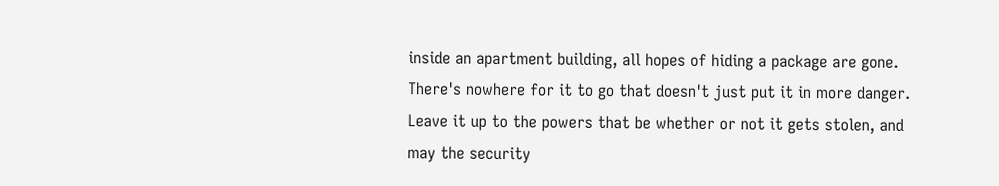inside an apartment building, all hopes of hiding a package are gone. There's nowhere for it to go that doesn't just put it in more danger. Leave it up to the powers that be whether or not it gets stolen, and may the security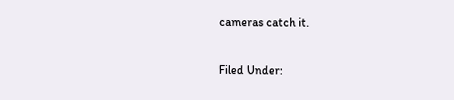cameras catch it.

Filed Under: